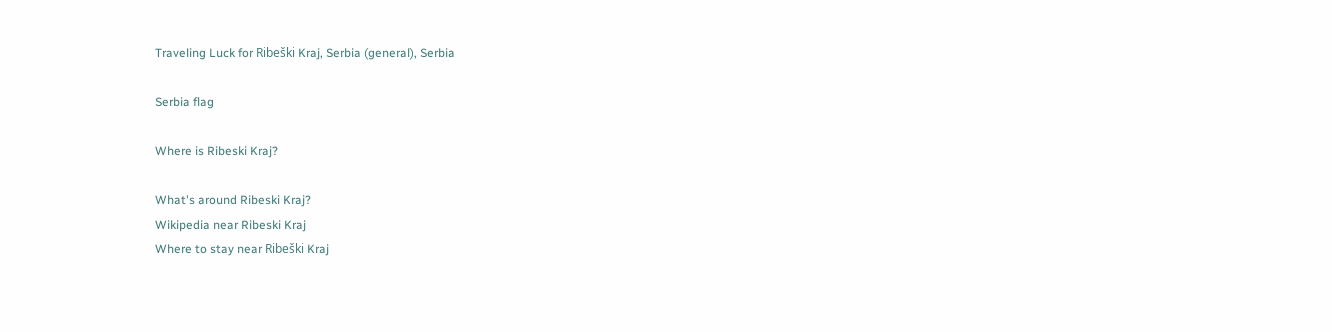Traveling Luck for Ribeški Kraj, Serbia (general), Serbia

Serbia flag

Where is Ribeski Kraj?

What's around Ribeski Kraj?
Wikipedia near Ribeski Kraj
Where to stay near Ribeški Kraj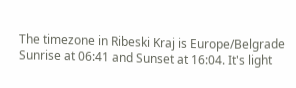The timezone in Ribeski Kraj is Europe/Belgrade
Sunrise at 06:41 and Sunset at 16:04. It's light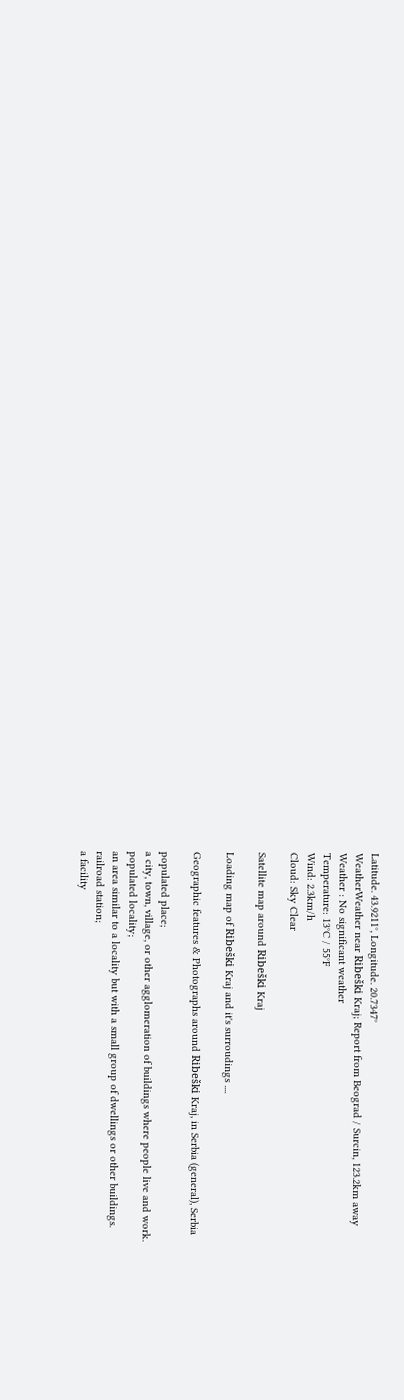Latitude. 43.9211°, Longitude. 20.7347°
WeatherWeather near Ribeški Kraj; Report from Beograd / Surcin, 123.2km away
Weather : No significant weather
Temperature: 13°C / 55°F
Wind: 2.3km/h
Cloud: Sky Clear

Satellite map around Ribeški Kraj

Loading map of Ribeški Kraj and it's surroudings ....

Geographic features & Photographs around Ribeški Kraj, in Serbia (general), Serbia

populated place;
a city, town, village, or other agglomeration of buildings where people live and work.
populated locality;
an area similar to a locality but with a small group of dwellings or other buildings.
railroad station;
a facility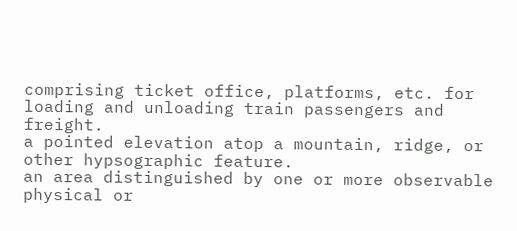comprising ticket office, platforms, etc. for loading and unloading train passengers and freight.
a pointed elevation atop a mountain, ridge, or other hypsographic feature.
an area distinguished by one or more observable physical or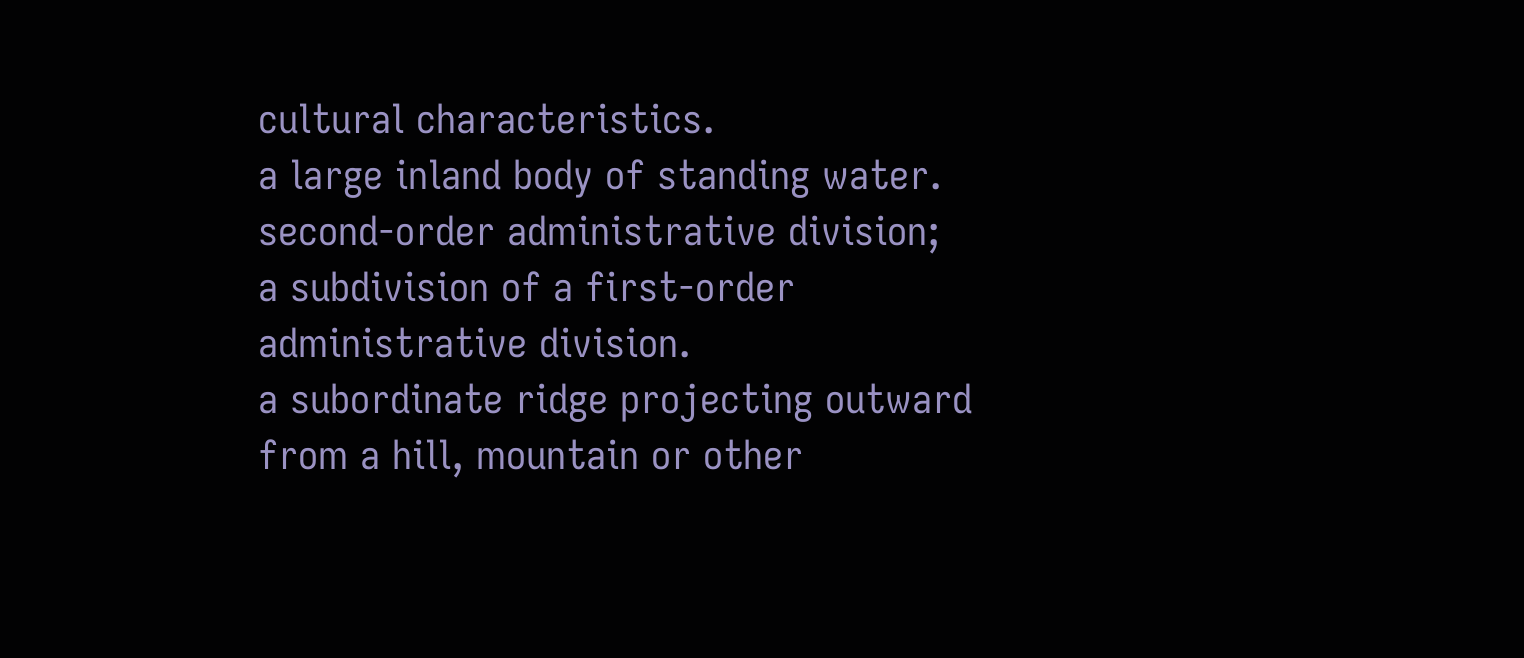cultural characteristics.
a large inland body of standing water.
second-order administrative division;
a subdivision of a first-order administrative division.
a subordinate ridge projecting outward from a hill, mountain or other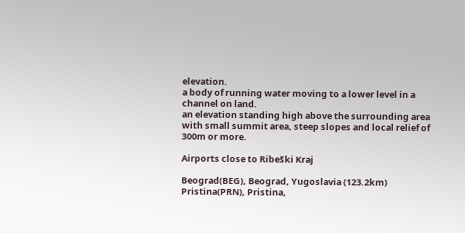elevation.
a body of running water moving to a lower level in a channel on land.
an elevation standing high above the surrounding area with small summit area, steep slopes and local relief of 300m or more.

Airports close to Ribeški Kraj

Beograd(BEG), Beograd, Yugoslavia (123.2km)
Pristina(PRN), Pristina,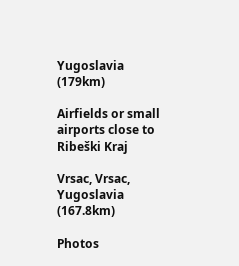Yugoslavia (179km)

Airfields or small airports close to Ribeški Kraj

Vrsac, Vrsac, Yugoslavia (167.8km)

Photos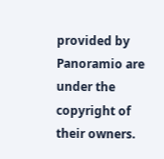provided by Panoramio are under the copyright of their owners.